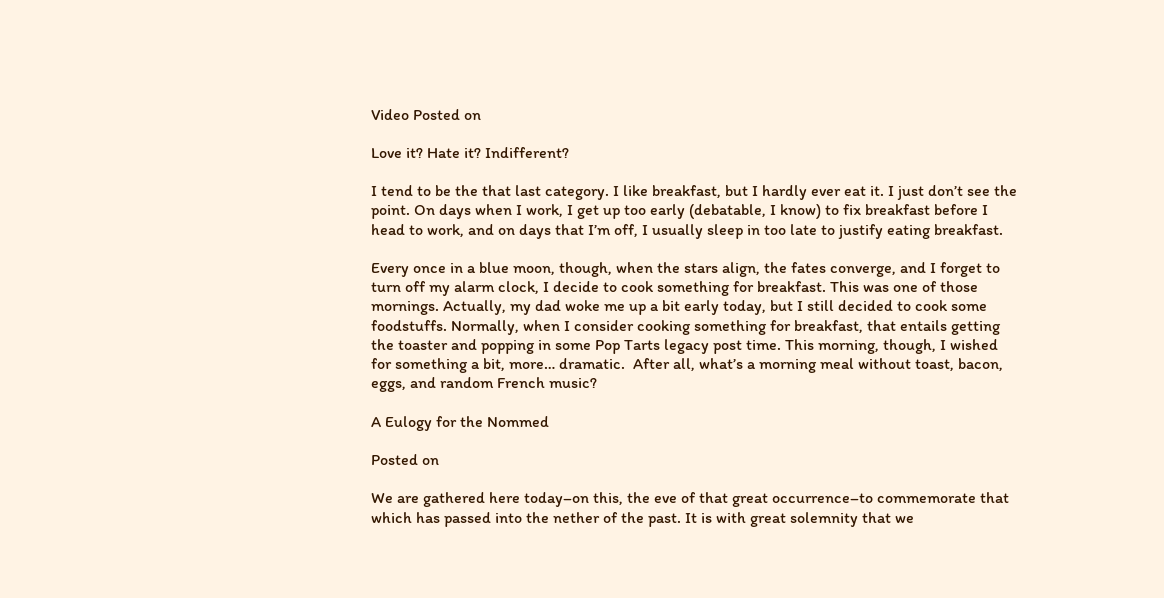Video Posted on

Love it? Hate it? Indifferent?

I tend to be the that last category. I like breakfast, but I hardly ever eat it. I just don’t see the point. On days when I work, I get up too early (debatable, I know) to fix breakfast before I head to work, and on days that I’m off, I usually sleep in too late to justify eating breakfast.

Every once in a blue moon, though, when the stars align, the fates converge, and I forget to turn off my alarm clock, I decide to cook something for breakfast. This was one of those mornings. Actually, my dad woke me up a bit early today, but I still decided to cook some foodstuffs. Normally, when I consider cooking something for breakfast, that entails getting the toaster and popping in some Pop Tarts legacy post time. This morning, though, I wished for something a bit, more… dramatic.  After all, what’s a morning meal without toast, bacon, eggs, and random French music?

A Eulogy for the Nommed

Posted on

We are gathered here today–on this, the eve of that great occurrence–to commemorate that which has passed into the nether of the past. It is with great solemnity that we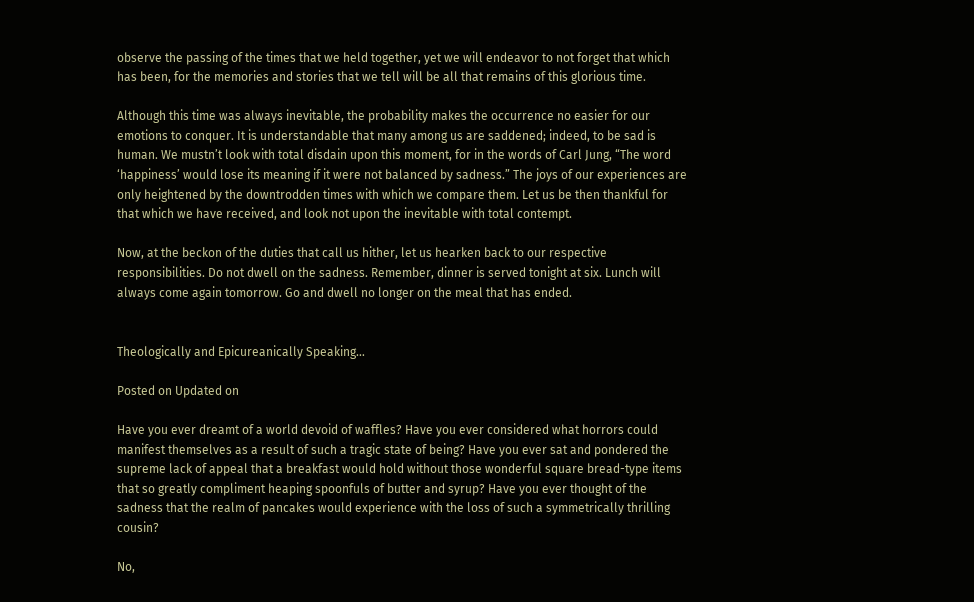observe the passing of the times that we held together, yet we will endeavor to not forget that which has been, for the memories and stories that we tell will be all that remains of this glorious time.

Although this time was always inevitable, the probability makes the occurrence no easier for our emotions to conquer. It is understandable that many among us are saddened; indeed, to be sad is human. We mustn’t look with total disdain upon this moment, for in the words of Carl Jung, “The word ‘happiness’ would lose its meaning if it were not balanced by sadness.” The joys of our experiences are only heightened by the downtrodden times with which we compare them. Let us be then thankful for that which we have received, and look not upon the inevitable with total contempt.

Now, at the beckon of the duties that call us hither, let us hearken back to our respective responsibilities. Do not dwell on the sadness. Remember, dinner is served tonight at six. Lunch will always come again tomorrow. Go and dwell no longer on the meal that has ended.


Theologically and Epicureanically Speaking…

Posted on Updated on

Have you ever dreamt of a world devoid of waffles? Have you ever considered what horrors could manifest themselves as a result of such a tragic state of being? Have you ever sat and pondered the supreme lack of appeal that a breakfast would hold without those wonderful square bread-type items that so greatly compliment heaping spoonfuls of butter and syrup? Have you ever thought of the sadness that the realm of pancakes would experience with the loss of such a symmetrically thrilling cousin?

No,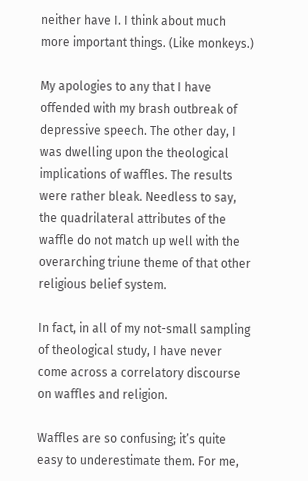neither have I. I think about much more important things. (Like monkeys.)

My apologies to any that I have offended with my brash outbreak of depressive speech. The other day, I was dwelling upon the theological implications of waffles. The results were rather bleak. Needless to say, the quadrilateral attributes of the waffle do not match up well with the overarching triune theme of that other religious belief system.

In fact, in all of my not-small sampling of theological study, I have never come across a correlatory discourse on waffles and religion.

Waffles are so confusing; it’s quite easy to underestimate them. For me,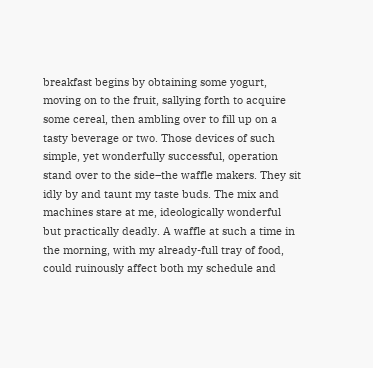breakfast begins by obtaining some yogurt, moving on to the fruit, sallying forth to acquire some cereal, then ambling over to fill up on a tasty beverage or two. Those devices of such simple, yet wonderfully successful, operation stand over to the side–the waffle makers. They sit idly by and taunt my taste buds. The mix and machines stare at me, ideologically wonderful but practically deadly. A waffle at such a time in the morning, with my already-full tray of food, could ruinously affect both my schedule and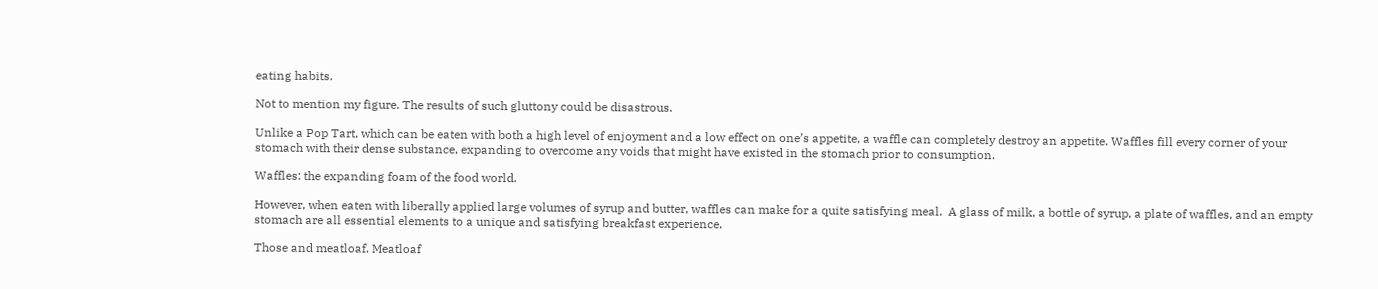eating habits.

Not to mention my figure. The results of such gluttony could be disastrous.

Unlike a Pop Tart, which can be eaten with both a high level of enjoyment and a low effect on one’s appetite, a waffle can completely destroy an appetite. Waffles fill every corner of your stomach with their dense substance, expanding to overcome any voids that might have existed in the stomach prior to consumption.

Waffles: the expanding foam of the food world.

However, when eaten with liberally applied large volumes of syrup and butter, waffles can make for a quite satisfying meal.  A glass of milk, a bottle of syrup, a plate of waffles, and an empty stomach are all essential elements to a unique and satisfying breakfast experience.

Those and meatloaf. Meatloaf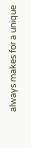always makes for a unique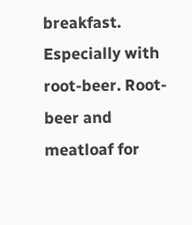breakfast. Especially with root-beer. Root-beer and meatloaf for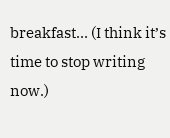breakfast… (I think it’s time to stop writing now.)